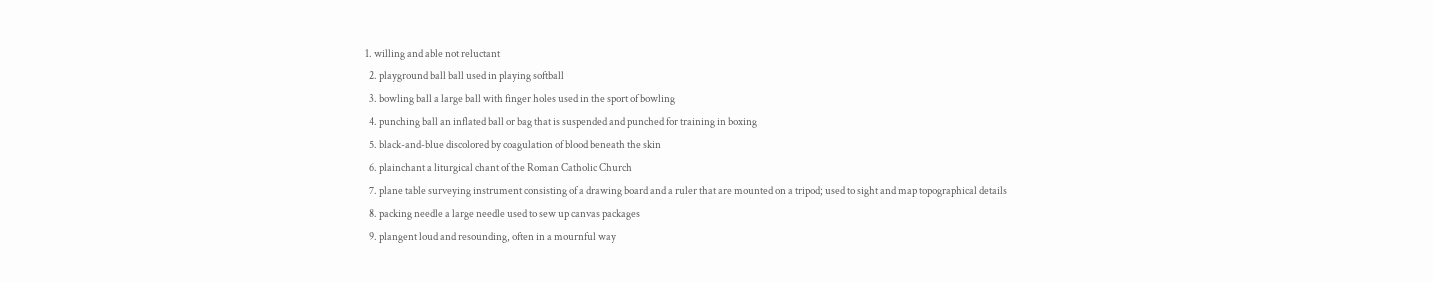1. willing and able not reluctant
  2. playground ball ball used in playing softball
  3. bowling ball a large ball with finger holes used in the sport of bowling
  4. punching ball an inflated ball or bag that is suspended and punched for training in boxing
  5. black-and-blue discolored by coagulation of blood beneath the skin
  6. plainchant a liturgical chant of the Roman Catholic Church
  7. plane table surveying instrument consisting of a drawing board and a ruler that are mounted on a tripod; used to sight and map topographical details
  8. packing needle a large needle used to sew up canvas packages
  9. plangent loud and resounding, often in a mournful way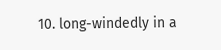10. long-windedly in a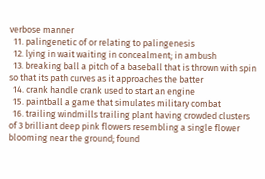verbose manner
  11. palingenetic of or relating to palingenesis
  12. lying in wait waiting in concealment; in ambush
  13. breaking ball a pitch of a baseball that is thrown with spin so that its path curves as it approaches the batter
  14. crank handle crank used to start an engine
  15. paintball a game that simulates military combat
  16. trailing windmills trailing plant having crowded clusters of 3 brilliant deep pink flowers resembling a single flower blooming near the ground; found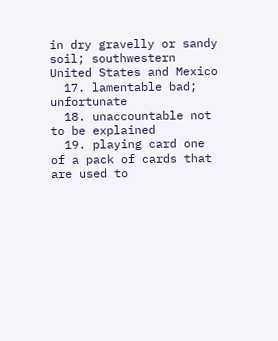in dry gravelly or sandy soil; southwestern United States and Mexico
  17. lamentable bad; unfortunate
  18. unaccountable not to be explained
  19. playing card one of a pack of cards that are used to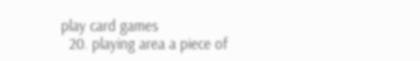play card games
  20. playing area a piece of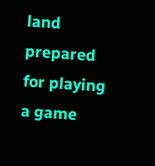land prepared for playing a game